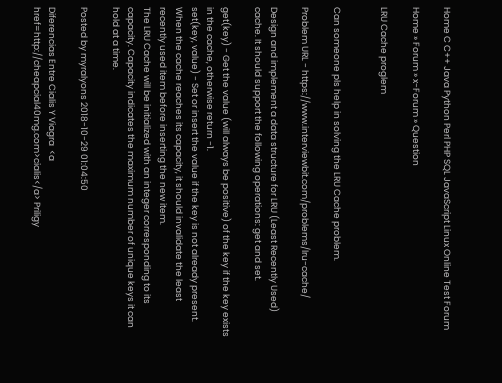Home C C++ Java Python Perl PHP SQL JavaScript Linux Online Test Forum

Home » Forum » x-Forum » Question

LRU Cache proglem


Can someone pls help in solving the LRU Cache problem.

Problem URL - https://www.interviewbit.com/problems/lru-cache/

Design and implement a data structure for LRU (Least Recently Used) cache. It should support the following operations: get and set.

get(key) - Get the value (will always be positive) of the key if the key exists in the cache, otherwise return -1.
set(key, value) - Set or insert the value if the key is not already present. When the cache reaches its capacity, it should invalidate the least recently used item before inserting the new item.
The LRU Cache will be initialized with an integer corresponding to its capacity. Capacity indicates the maximum number of unique keys it can hold at a time.

Posted by myralyons 2018-10-29 01:04:50

Diferencias Entre Cialis Y Viagra  <a href=http://cheapcial40mg.com>cialis</a> Priligy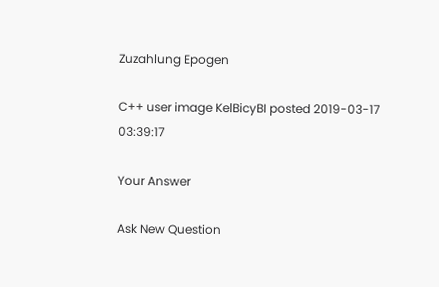Zuzahlung Epogen

C++ user image KelBicyBI posted 2019-03-17 03:39:17

Your Answer

Ask New Question